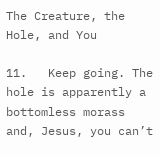The Creature, the Hole, and You

11.   Keep going. The hole is apparently a bottomless morass and, Jesus, you can’t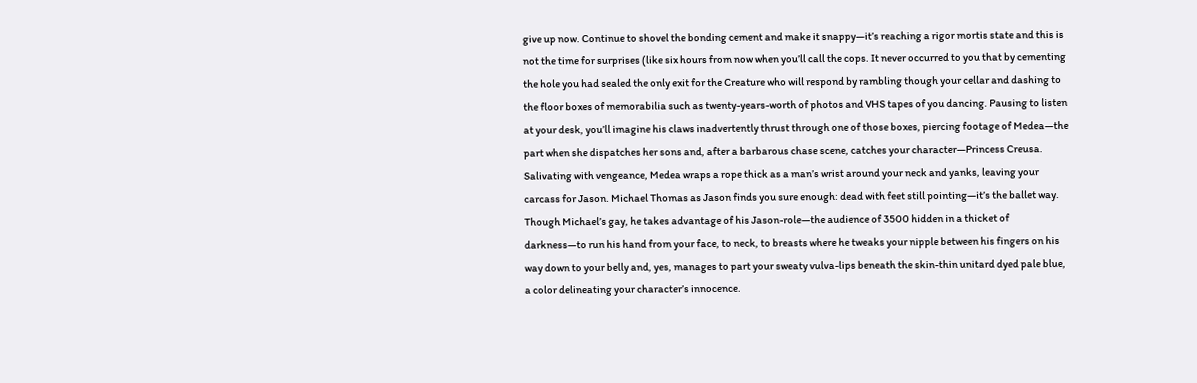give up now. Continue to shovel the bonding cement and make it snappy—it’s reaching a rigor mortis state and this is not the time for surprises (like six hours from now when you’ll call the cops. It never occurred to you that by cementing the hole you had sealed the only exit for the Creature who will respond by rambling though your cellar and dashing to the floor boxes of memorabilia such as twenty-years-worth of photos and VHS tapes of you dancing. Pausing to listen at your desk, you’ll imagine his claws inadvertently thrust through one of those boxes, piercing footage of Medea—the part when she dispatches her sons and, after a barbarous chase scene, catches your character—Princess Creusa. Salivating with vengeance, Medea wraps a rope thick as a man’s wrist around your neck and yanks, leaving your carcass for Jason. Michael Thomas as Jason finds you sure enough: dead with feet still pointing—it’s the ballet way. Though Michael’s gay, he takes advantage of his Jason-role—the audience of 3500 hidden in a thicket of darkness—to run his hand from your face, to neck, to breasts where he tweaks your nipple between his fingers on his way down to your belly and, yes, manages to part your sweaty vulva-lips beneath the skin-thin unitard dyed pale blue, a color delineating your character’s innocence.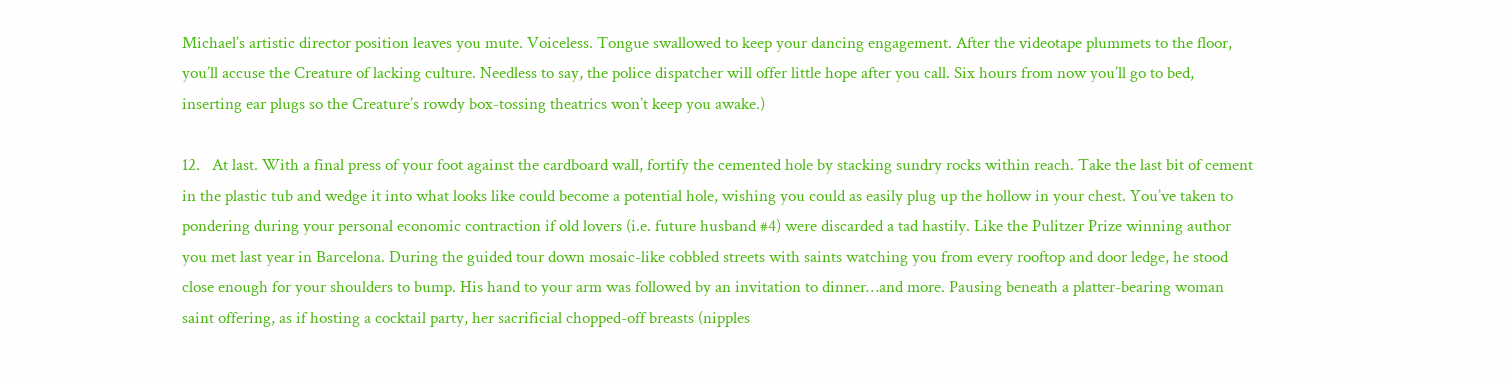Michael’s artistic director position leaves you mute. Voiceless. Tongue swallowed to keep your dancing engagement. After the videotape plummets to the floor, you’ll accuse the Creature of lacking culture. Needless to say, the police dispatcher will offer little hope after you call. Six hours from now you’ll go to bed, inserting ear plugs so the Creature’s rowdy box-tossing theatrics won’t keep you awake.)

12.   At last. With a final press of your foot against the cardboard wall, fortify the cemented hole by stacking sundry rocks within reach. Take the last bit of cement in the plastic tub and wedge it into what looks like could become a potential hole, wishing you could as easily plug up the hollow in your chest. You’ve taken to pondering during your personal economic contraction if old lovers (i.e. future husband #4) were discarded a tad hastily. Like the Pulitzer Prize winning author you met last year in Barcelona. During the guided tour down mosaic-like cobbled streets with saints watching you from every rooftop and door ledge, he stood close enough for your shoulders to bump. His hand to your arm was followed by an invitation to dinner…and more. Pausing beneath a platter-bearing woman saint offering, as if hosting a cocktail party, her sacrificial chopped-off breasts (nipples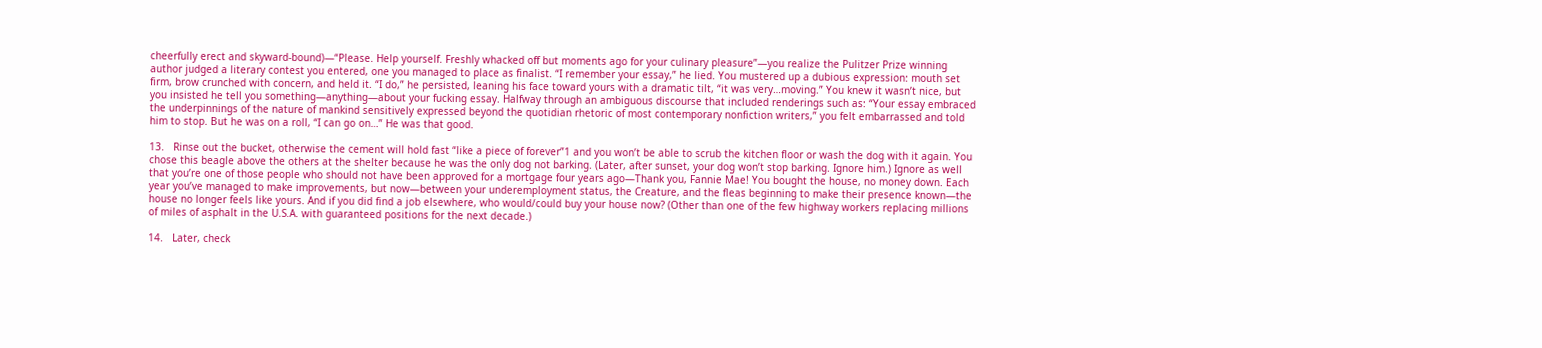cheerfully erect and skyward-bound)—“Please. Help yourself. Freshly whacked off but moments ago for your culinary pleasure”—you realize the Pulitzer Prize winning author judged a literary contest you entered, one you managed to place as finalist. “I remember your essay,” he lied. You mustered up a dubious expression: mouth set firm, brow crunched with concern, and held it. “I do,” he persisted, leaning his face toward yours with a dramatic tilt, “it was very…moving.” You knew it wasn’t nice, but you insisted he tell you something—anything—about your fucking essay. Halfway through an ambiguous discourse that included renderings such as: “Your essay embraced the underpinnings of the nature of mankind sensitively expressed beyond the quotidian rhetoric of most contemporary nonfiction writers,” you felt embarrassed and told him to stop. But he was on a roll, “I can go on…” He was that good.

13.   Rinse out the bucket, otherwise the cement will hold fast “like a piece of forever”1 and you won’t be able to scrub the kitchen floor or wash the dog with it again. You chose this beagle above the others at the shelter because he was the only dog not barking. (Later, after sunset, your dog won’t stop barking. Ignore him.) Ignore as well that you’re one of those people who should not have been approved for a mortgage four years ago—Thank you, Fannie Mae! You bought the house, no money down. Each year you’ve managed to make improvements, but now—between your underemployment status, the Creature, and the fleas beginning to make their presence known—the house no longer feels like yours. And if you did find a job elsewhere, who would/could buy your house now? (Other than one of the few highway workers replacing millions of miles of asphalt in the U.S.A. with guaranteed positions for the next decade.)

14.   Later, check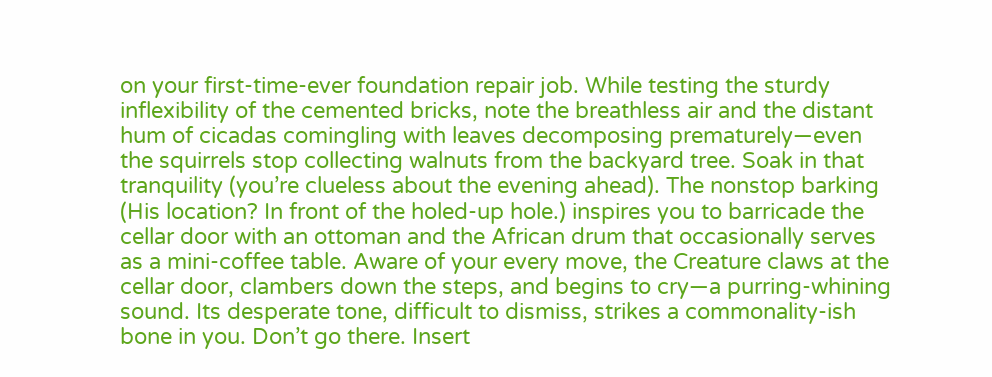on your first-time-ever foundation repair job. While testing the sturdy inflexibility of the cemented bricks, note the breathless air and the distant hum of cicadas comingling with leaves decomposing prematurely—even the squirrels stop collecting walnuts from the backyard tree. Soak in that tranquility (you’re clueless about the evening ahead). The nonstop barking (His location? In front of the holed-up hole.) inspires you to barricade the cellar door with an ottoman and the African drum that occasionally serves as a mini-coffee table. Aware of your every move, the Creature claws at the cellar door, clambers down the steps, and begins to cry—a purring-whining sound. Its desperate tone, difficult to dismiss, strikes a commonality-ish bone in you. Don’t go there. Insert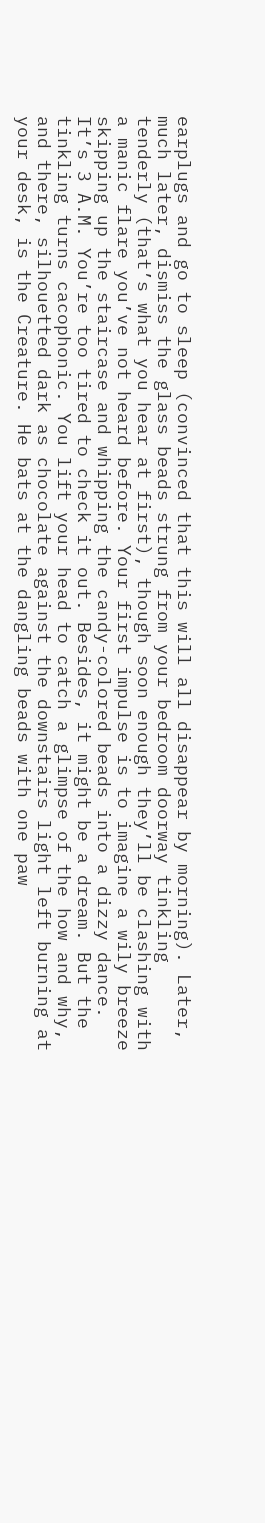earplugs and go to sleep (convinced that this will all disappear by morning). Later, much later, dismiss the glass beads strung from your bedroom doorway tinkling tenderly (that’s what you hear at first), though soon enough they’ll be clashing with a manic flare you’ve not heard before. Your first impulse is to imagine a wily breeze skipping up the staircase and whipping the candy-colored beads into a dizzy dance. It’s 3 A.M. You’re too tired to check it out. Besides, it might be a dream. But the tinkling turns cacophonic. You lift your head to catch a glimpse of the how and why, and there, silhouetted dark as chocolate against the downstairs light left burning at your desk, is the Creature. He bats at the dangling beads with one paw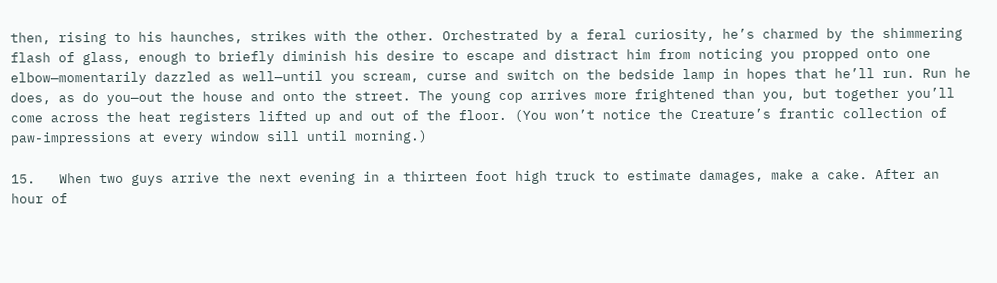then, rising to his haunches, strikes with the other. Orchestrated by a feral curiosity, he’s charmed by the shimmering flash of glass, enough to briefly diminish his desire to escape and distract him from noticing you propped onto one elbow—momentarily dazzled as well—until you scream, curse and switch on the bedside lamp in hopes that he’ll run. Run he does, as do you—out the house and onto the street. The young cop arrives more frightened than you, but together you’ll come across the heat registers lifted up and out of the floor. (You won’t notice the Creature’s frantic collection of paw-impressions at every window sill until morning.)

15.   When two guys arrive the next evening in a thirteen foot high truck to estimate damages, make a cake. After an hour of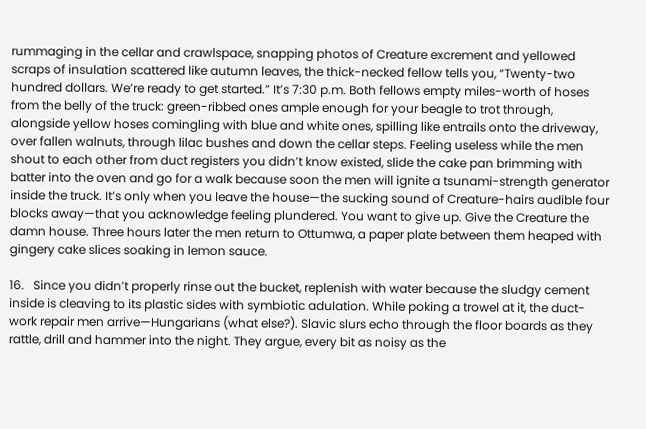rummaging in the cellar and crawlspace, snapping photos of Creature excrement and yellowed scraps of insulation scattered like autumn leaves, the thick-necked fellow tells you, “Twenty-two hundred dollars. We’re ready to get started.” It’s 7:30 p.m. Both fellows empty miles-worth of hoses from the belly of the truck: green-ribbed ones ample enough for your beagle to trot through, alongside yellow hoses comingling with blue and white ones, spilling like entrails onto the driveway, over fallen walnuts, through lilac bushes and down the cellar steps. Feeling useless while the men shout to each other from duct registers you didn’t know existed, slide the cake pan brimming with batter into the oven and go for a walk because soon the men will ignite a tsunami-strength generator inside the truck. It’s only when you leave the house—the sucking sound of Creature-hairs audible four blocks away—that you acknowledge feeling plundered. You want to give up. Give the Creature the damn house. Three hours later the men return to Ottumwa, a paper plate between them heaped with gingery cake slices soaking in lemon sauce.

16.   Since you didn’t properly rinse out the bucket, replenish with water because the sludgy cement inside is cleaving to its plastic sides with symbiotic adulation. While poking a trowel at it, the duct-work repair men arrive—Hungarians (what else?). Slavic slurs echo through the floor boards as they rattle, drill and hammer into the night. They argue, every bit as noisy as the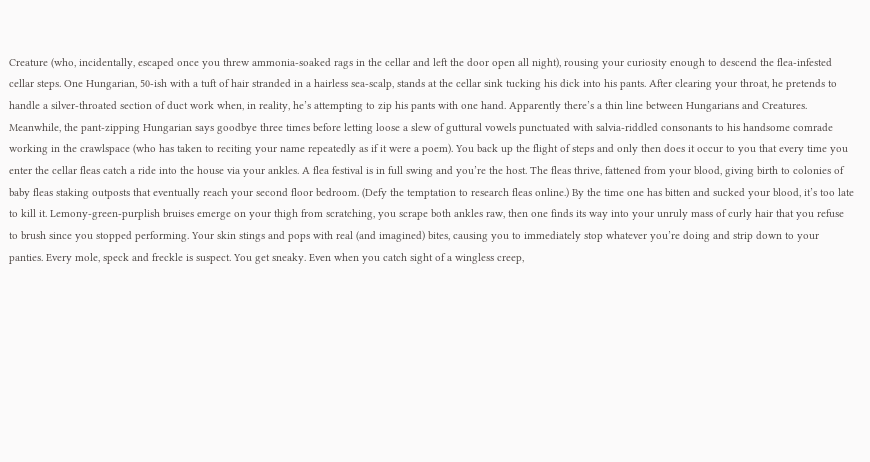Creature (who, incidentally, escaped once you threw ammonia-soaked rags in the cellar and left the door open all night), rousing your curiosity enough to descend the flea-infested cellar steps. One Hungarian, 50-ish with a tuft of hair stranded in a hairless sea-scalp, stands at the cellar sink tucking his dick into his pants. After clearing your throat, he pretends to handle a silver-throated section of duct work when, in reality, he’s attempting to zip his pants with one hand. Apparently there’s a thin line between Hungarians and Creatures. Meanwhile, the pant-zipping Hungarian says goodbye three times before letting loose a slew of guttural vowels punctuated with salvia-riddled consonants to his handsome comrade working in the crawlspace (who has taken to reciting your name repeatedly as if it were a poem). You back up the flight of steps and only then does it occur to you that every time you enter the cellar fleas catch a ride into the house via your ankles. A flea festival is in full swing and you’re the host. The fleas thrive, fattened from your blood, giving birth to colonies of baby fleas staking outposts that eventually reach your second floor bedroom. (Defy the temptation to research fleas online.) By the time one has bitten and sucked your blood, it’s too late to kill it. Lemony-green-purplish bruises emerge on your thigh from scratching, you scrape both ankles raw, then one finds its way into your unruly mass of curly hair that you refuse to brush since you stopped performing. Your skin stings and pops with real (and imagined) bites, causing you to immediately stop whatever you’re doing and strip down to your panties. Every mole, speck and freckle is suspect. You get sneaky. Even when you catch sight of a wingless creep,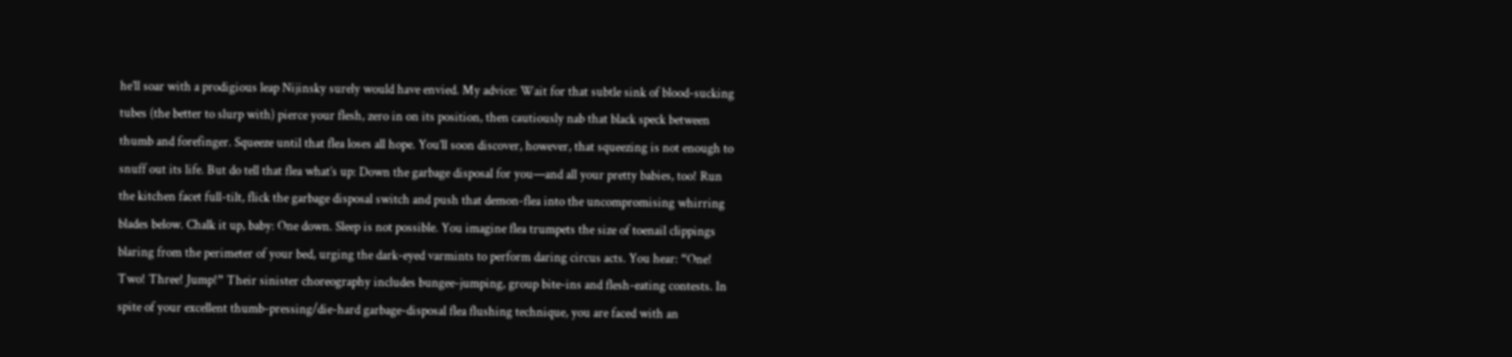he’ll soar with a prodigious leap Nijinsky surely would have envied. My advice: Wait for that subtle sink of blood-sucking tubes (the better to slurp with) pierce your flesh, zero in on its position, then cautiously nab that black speck between thumb and forefinger. Squeeze until that flea loses all hope. You’ll soon discover, however, that squeezing is not enough to snuff out its life. But do tell that flea what’s up: Down the garbage disposal for you—and all your pretty babies, too! Run the kitchen facet full-tilt, flick the garbage disposal switch and push that demon-flea into the uncompromising whirring blades below. Chalk it up, baby: One down. Sleep is not possible. You imagine flea trumpets the size of toenail clippings blaring from the perimeter of your bed, urging the dark-eyed varmints to perform daring circus acts. You hear: “One! Two! Three! Jump!” Their sinister choreography includes bungee-jumping, group bite-ins and flesh-eating contests. In spite of your excellent thumb-pressing/die-hard garbage-disposal flea flushing technique, you are faced with an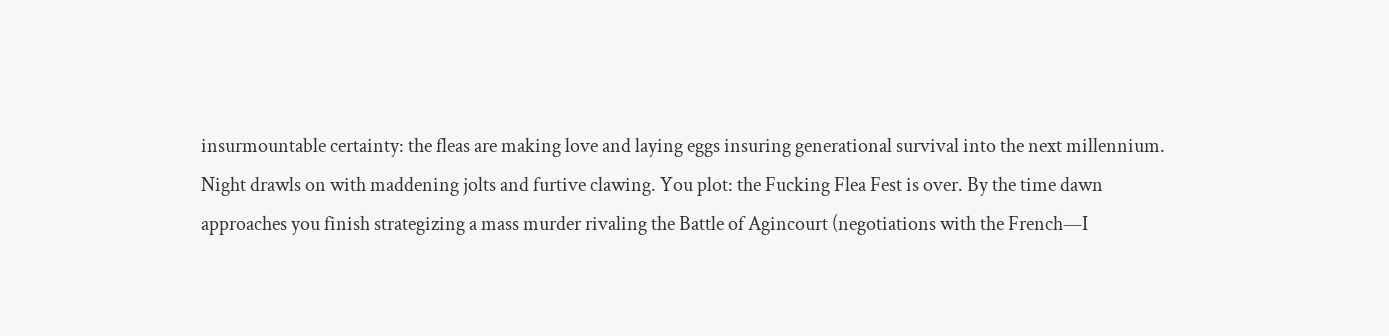insurmountable certainty: the fleas are making love and laying eggs insuring generational survival into the next millennium. Night drawls on with maddening jolts and furtive clawing. You plot: the Fucking Flea Fest is over. By the time dawn approaches you finish strategizing a mass murder rivaling the Battle of Agincourt (negotiations with the French—I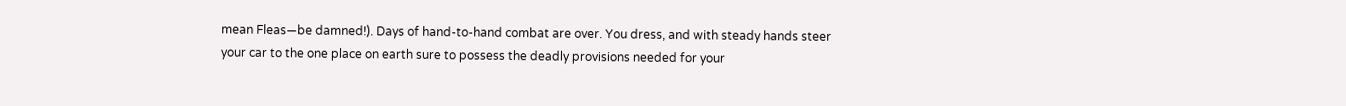mean Fleas—be damned!). Days of hand-to-hand combat are over. You dress, and with steady hands steer your car to the one place on earth sure to possess the deadly provisions needed for your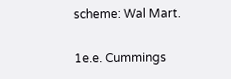scheme: Wal Mart.

1e.e. Cummings